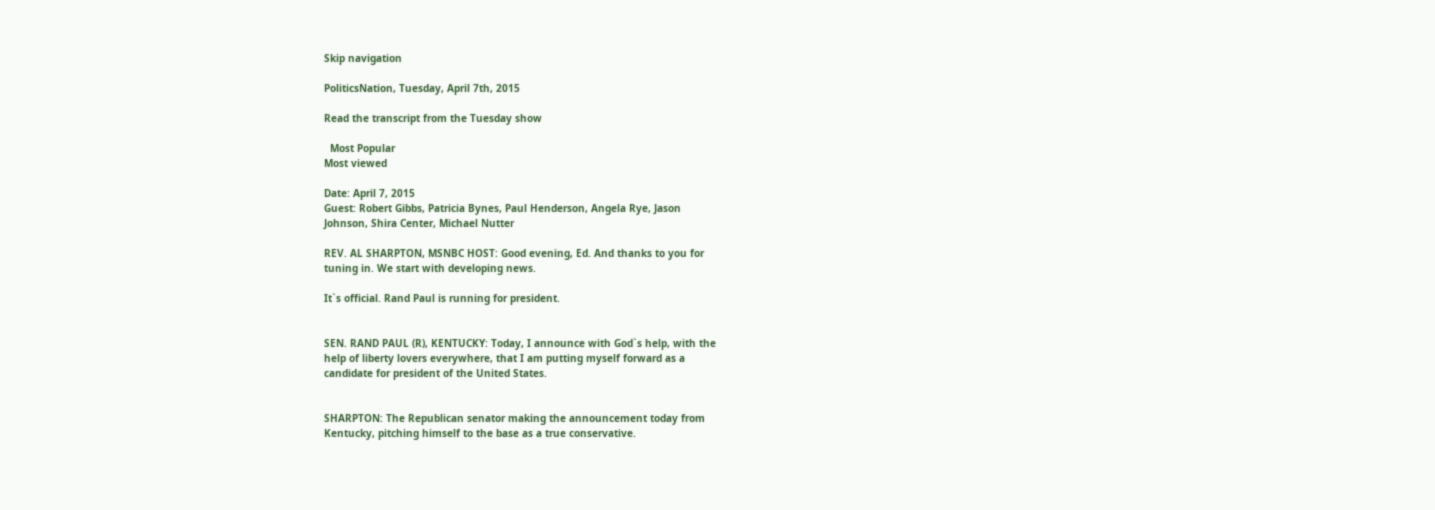Skip navigation

PoliticsNation, Tuesday, April 7th, 2015

Read the transcript from the Tuesday show

  Most Popular
Most viewed

Date: April 7, 2015
Guest: Robert Gibbs, Patricia Bynes, Paul Henderson, Angela Rye, Jason
Johnson, Shira Center, Michael Nutter

REV. AL SHARPTON, MSNBC HOST: Good evening, Ed. And thanks to you for
tuning in. We start with developing news.

It`s official. Rand Paul is running for president.


SEN. RAND PAUL (R), KENTUCKY: Today, I announce with God`s help, with the
help of liberty lovers everywhere, that I am putting myself forward as a
candidate for president of the United States.


SHARPTON: The Republican senator making the announcement today from
Kentucky, pitching himself to the base as a true conservative.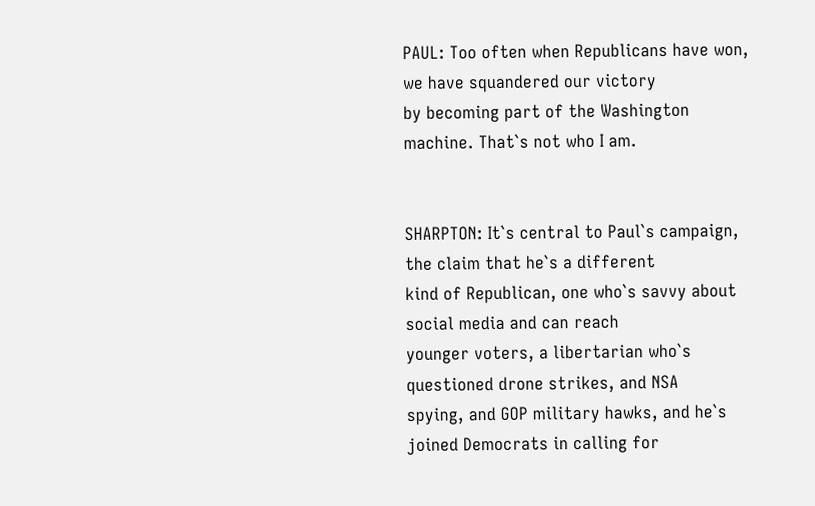PAUL: Too often when Republicans have won, we have squandered our victory
by becoming part of the Washington machine. That`s not who I am.


SHARPTON: It`s central to Paul`s campaign, the claim that he`s a different
kind of Republican, one who`s savvy about social media and can reach
younger voters, a libertarian who`s questioned drone strikes, and NSA
spying, and GOP military hawks, and he`s joined Democrats in calling for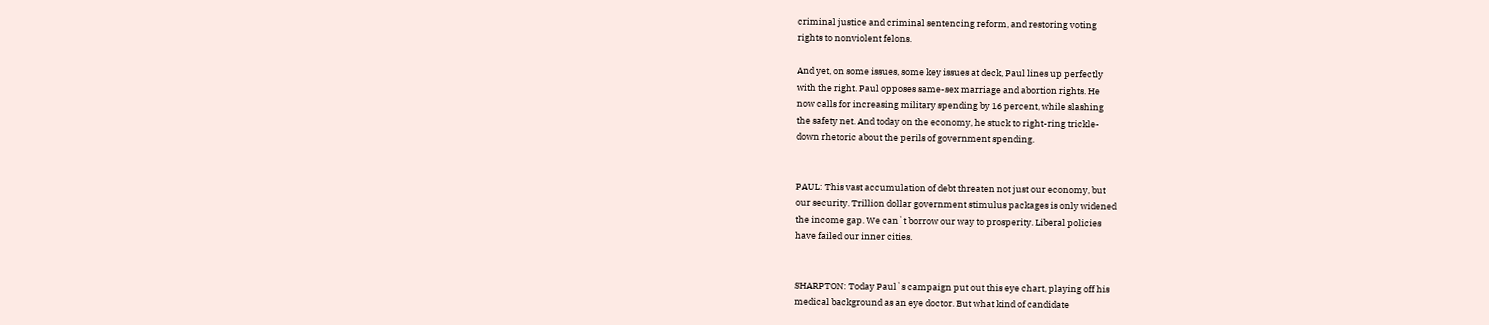criminal justice and criminal sentencing reform, and restoring voting
rights to nonviolent felons.

And yet, on some issues, some key issues at deck, Paul lines up perfectly
with the right. Paul opposes same-sex marriage and abortion rights. He
now calls for increasing military spending by 16 percent, while slashing
the safety net. And today on the economy, he stuck to right-ring trickle-
down rhetoric about the perils of government spending.


PAUL: This vast accumulation of debt threaten not just our economy, but
our security. Trillion dollar government stimulus packages is only widened
the income gap. We can`t borrow our way to prosperity. Liberal policies
have failed our inner cities.


SHARPTON: Today Paul`s campaign put out this eye chart, playing off his
medical background as an eye doctor. But what kind of candidate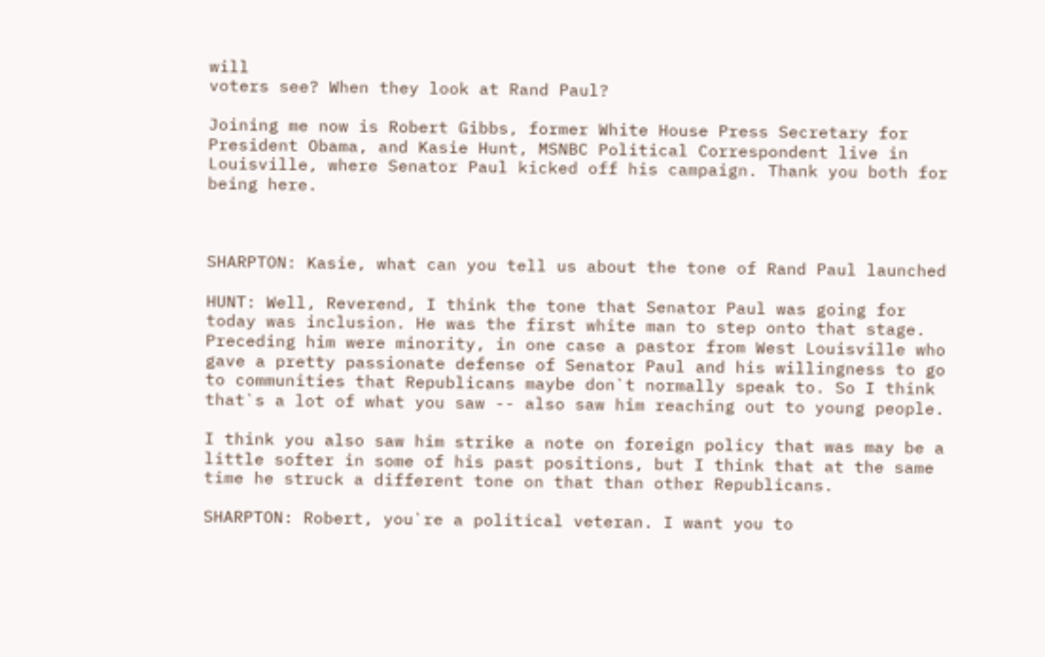will
voters see? When they look at Rand Paul?

Joining me now is Robert Gibbs, former White House Press Secretary for
President Obama, and Kasie Hunt, MSNBC Political Correspondent live in
Louisville, where Senator Paul kicked off his campaign. Thank you both for
being here.



SHARPTON: Kasie, what can you tell us about the tone of Rand Paul launched

HUNT: Well, Reverend, I think the tone that Senator Paul was going for
today was inclusion. He was the first white man to step onto that stage.
Preceding him were minority, in one case a pastor from West Louisville who
gave a pretty passionate defense of Senator Paul and his willingness to go
to communities that Republicans maybe don`t normally speak to. So I think
that`s a lot of what you saw -- also saw him reaching out to young people.

I think you also saw him strike a note on foreign policy that was may be a
little softer in some of his past positions, but I think that at the same
time he struck a different tone on that than other Republicans.

SHARPTON: Robert, you`re a political veteran. I want you to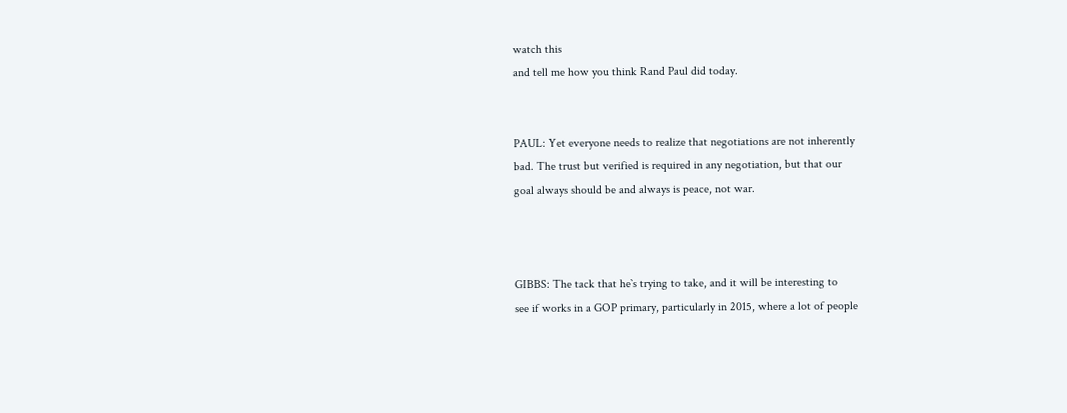watch this
and tell me how you think Rand Paul did today.


PAUL: Yet everyone needs to realize that negotiations are not inherently
bad. The trust but verified is required in any negotiation, but that our
goal always should be and always is peace, not war.



GIBBS: The tack that he`s trying to take, and it will be interesting to
see if works in a GOP primary, particularly in 2015, where a lot of people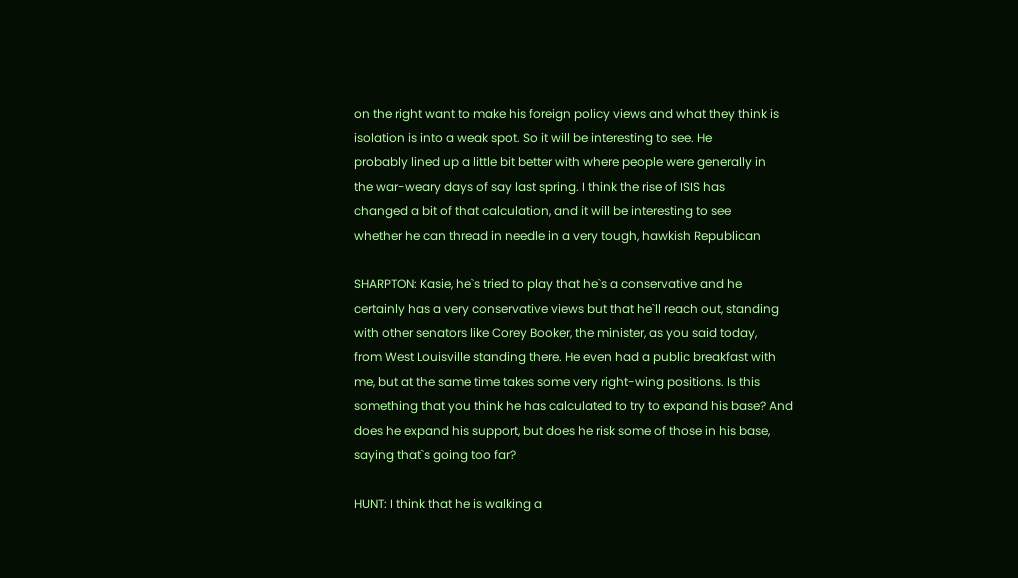on the right want to make his foreign policy views and what they think is
isolation is into a weak spot. So it will be interesting to see. He
probably lined up a little bit better with where people were generally in
the war-weary days of say last spring. I think the rise of ISIS has
changed a bit of that calculation, and it will be interesting to see
whether he can thread in needle in a very tough, hawkish Republican

SHARPTON: Kasie, he`s tried to play that he`s a conservative and he
certainly has a very conservative views but that he`ll reach out, standing
with other senators like Corey Booker, the minister, as you said today,
from West Louisville standing there. He even had a public breakfast with
me, but at the same time takes some very right-wing positions. Is this
something that you think he has calculated to try to expand his base? And
does he expand his support, but does he risk some of those in his base,
saying that`s going too far?

HUNT: I think that he is walking a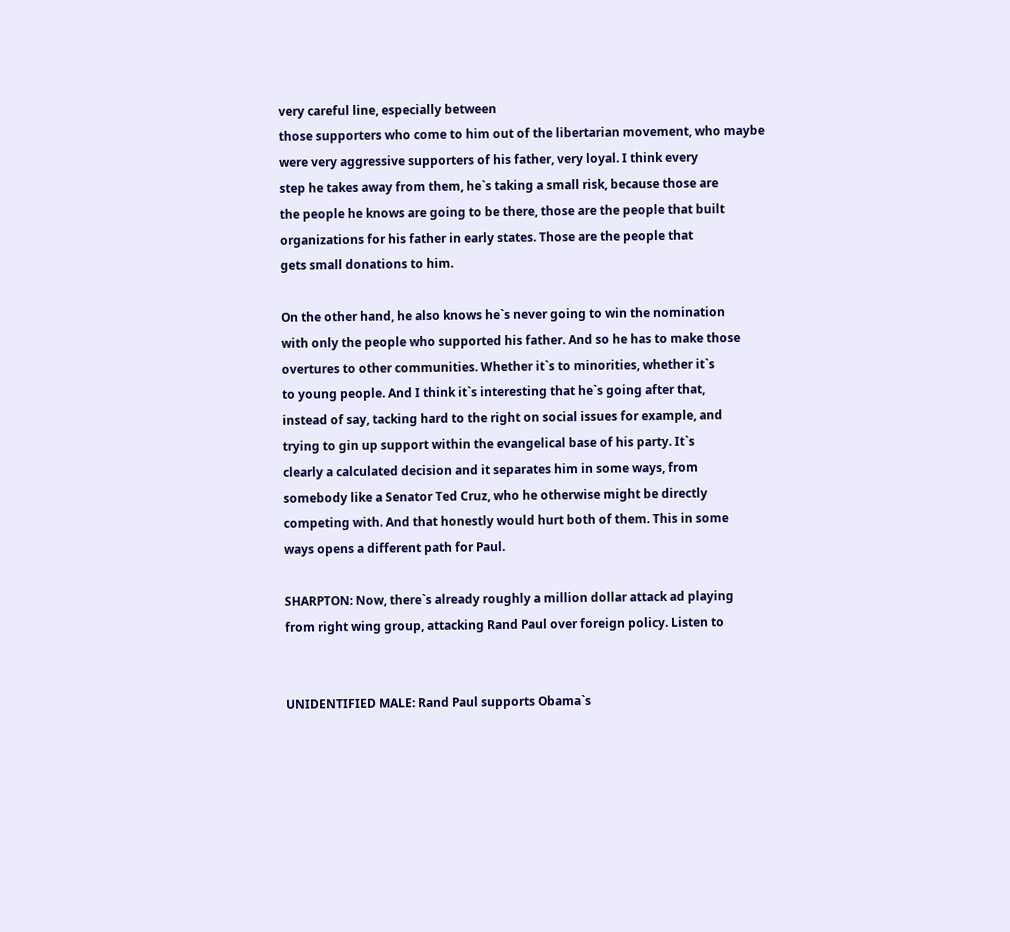very careful line, especially between
those supporters who come to him out of the libertarian movement, who maybe
were very aggressive supporters of his father, very loyal. I think every
step he takes away from them, he`s taking a small risk, because those are
the people he knows are going to be there, those are the people that built
organizations for his father in early states. Those are the people that
gets small donations to him.

On the other hand, he also knows he`s never going to win the nomination
with only the people who supported his father. And so he has to make those
overtures to other communities. Whether it`s to minorities, whether it`s
to young people. And I think it`s interesting that he`s going after that,
instead of say, tacking hard to the right on social issues for example, and
trying to gin up support within the evangelical base of his party. It`s
clearly a calculated decision and it separates him in some ways, from
somebody like a Senator Ted Cruz, who he otherwise might be directly
competing with. And that honestly would hurt both of them. This in some
ways opens a different path for Paul.

SHARPTON: Now, there`s already roughly a million dollar attack ad playing
from right wing group, attacking Rand Paul over foreign policy. Listen to


UNIDENTIFIED MALE: Rand Paul supports Obama`s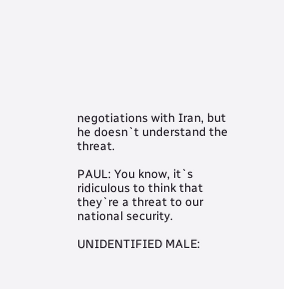negotiations with Iran, but
he doesn`t understand the threat.

PAUL: You know, it`s ridiculous to think that they`re a threat to our
national security.

UNIDENTIFIED MALE: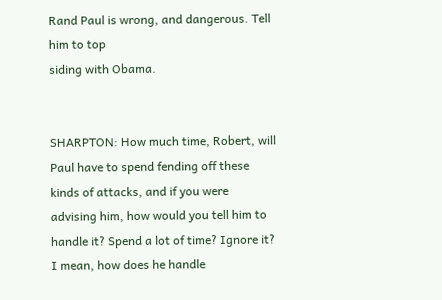Rand Paul is wrong, and dangerous. Tell him to top
siding with Obama.


SHARPTON: How much time, Robert, will Paul have to spend fending off these
kinds of attacks, and if you were advising him, how would you tell him to
handle it? Spend a lot of time? Ignore it? I mean, how does he handle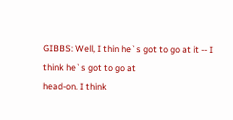GIBBS: Well, I thin he`s got to go at it -- I think he`s got to go at
head-on. I think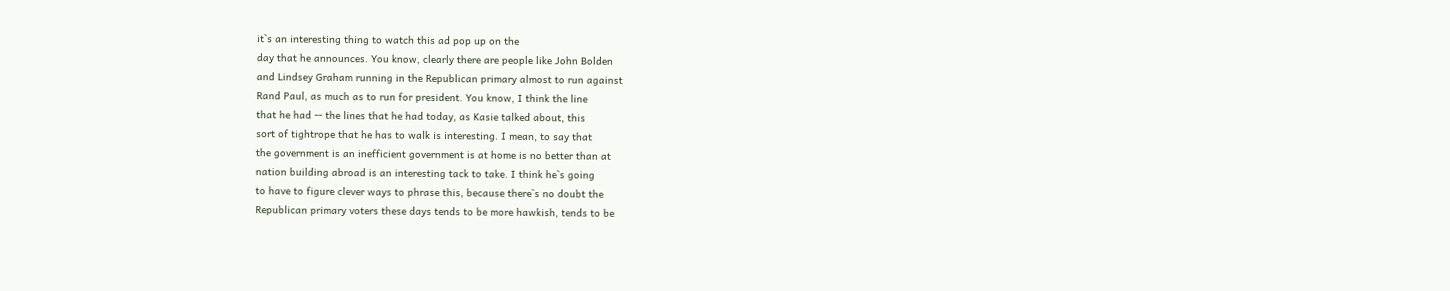it`s an interesting thing to watch this ad pop up on the
day that he announces. You know, clearly there are people like John Bolden
and Lindsey Graham running in the Republican primary almost to run against
Rand Paul, as much as to run for president. You know, I think the line
that he had -- the lines that he had today, as Kasie talked about, this
sort of tightrope that he has to walk is interesting. I mean, to say that
the government is an inefficient government is at home is no better than at
nation building abroad is an interesting tack to take. I think he`s going
to have to figure clever ways to phrase this, because there`s no doubt the
Republican primary voters these days tends to be more hawkish, tends to be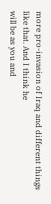more pro-invasion of Iraq and different things like that. And I think he
will be as you and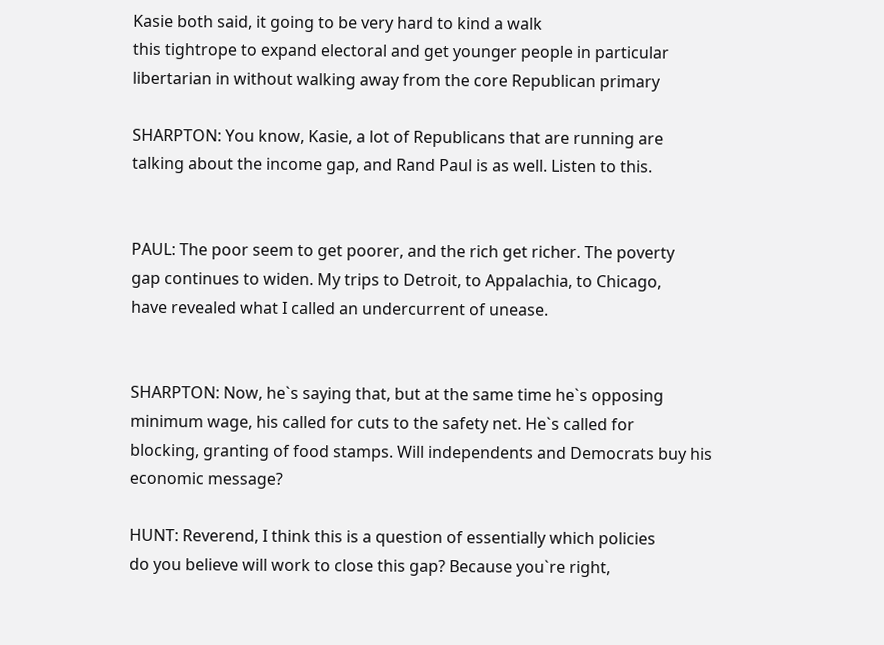Kasie both said, it going to be very hard to kind a walk
this tightrope to expand electoral and get younger people in particular
libertarian in without walking away from the core Republican primary

SHARPTON: You know, Kasie, a lot of Republicans that are running are
talking about the income gap, and Rand Paul is as well. Listen to this.


PAUL: The poor seem to get poorer, and the rich get richer. The poverty
gap continues to widen. My trips to Detroit, to Appalachia, to Chicago,
have revealed what I called an undercurrent of unease.


SHARPTON: Now, he`s saying that, but at the same time he`s opposing
minimum wage, his called for cuts to the safety net. He`s called for
blocking, granting of food stamps. Will independents and Democrats buy his
economic message?

HUNT: Reverend, I think this is a question of essentially which policies
do you believe will work to close this gap? Because you`re right,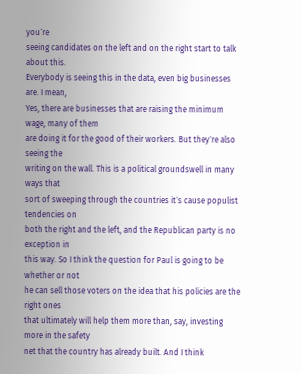you`re
seeing candidates on the left and on the right start to talk about this.
Everybody is seeing this in the data, even big businesses are. I mean,
Yes, there are businesses that are raising the minimum wage, many of them
are doing it for the good of their workers. But they`re also seeing the
writing on the wall. This is a political groundswell in many ways that
sort of sweeping through the countries it`s cause populist tendencies on
both the right and the left, and the Republican party is no exception in
this way. So I think the question for Paul is going to be whether or not
he can sell those voters on the idea that his policies are the right ones
that ultimately will help them more than, say, investing more in the safety
net that the country has already built. And I think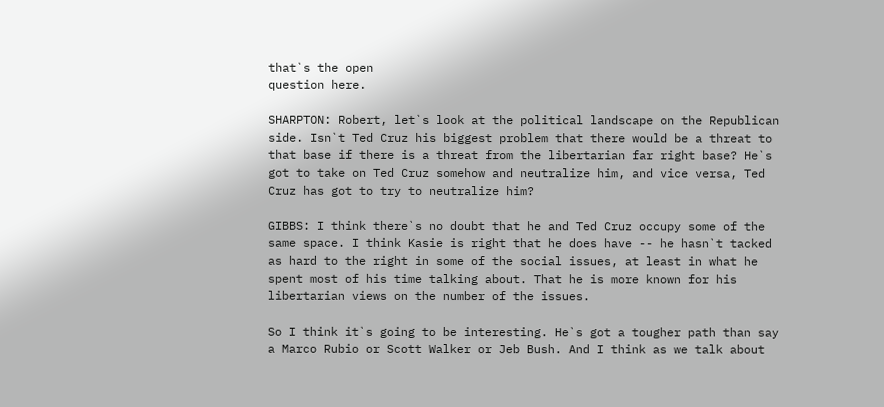that`s the open
question here.

SHARPTON: Robert, let`s look at the political landscape on the Republican
side. Isn`t Ted Cruz his biggest problem that there would be a threat to
that base if there is a threat from the libertarian far right base? He`s
got to take on Ted Cruz somehow and neutralize him, and vice versa, Ted
Cruz has got to try to neutralize him?

GIBBS: I think there`s no doubt that he and Ted Cruz occupy some of the
same space. I think Kasie is right that he does have -- he hasn`t tacked
as hard to the right in some of the social issues, at least in what he
spent most of his time talking about. That he is more known for his
libertarian views on the number of the issues.

So I think it`s going to be interesting. He`s got a tougher path than say
a Marco Rubio or Scott Walker or Jeb Bush. And I think as we talk about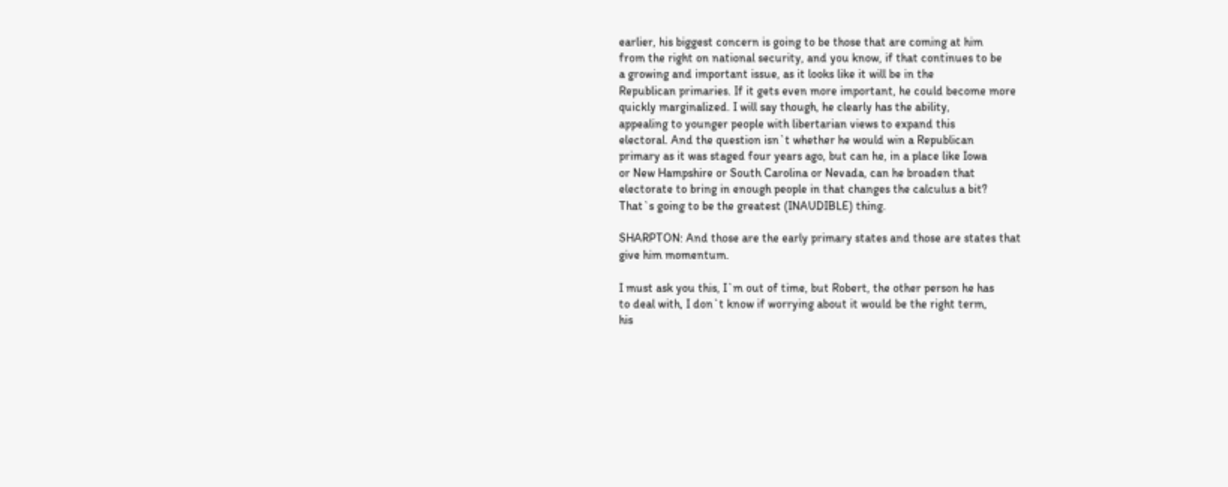earlier, his biggest concern is going to be those that are coming at him
from the right on national security, and you know, if that continues to be
a growing and important issue, as it looks like it will be in the
Republican primaries. If it gets even more important, he could become more
quickly marginalized. I will say though, he clearly has the ability,
appealing to younger people with libertarian views to expand this
electoral. And the question isn`t whether he would win a Republican
primary as it was staged four years ago, but can he, in a place like Iowa
or New Hampshire or South Carolina or Nevada, can he broaden that
electorate to bring in enough people in that changes the calculus a bit?
That`s going to be the greatest (INAUDIBLE) thing.

SHARPTON: And those are the early primary states and those are states that
give him momentum.

I must ask you this, I`m out of time, but Robert, the other person he has
to deal with, I don`t know if worrying about it would be the right term,
his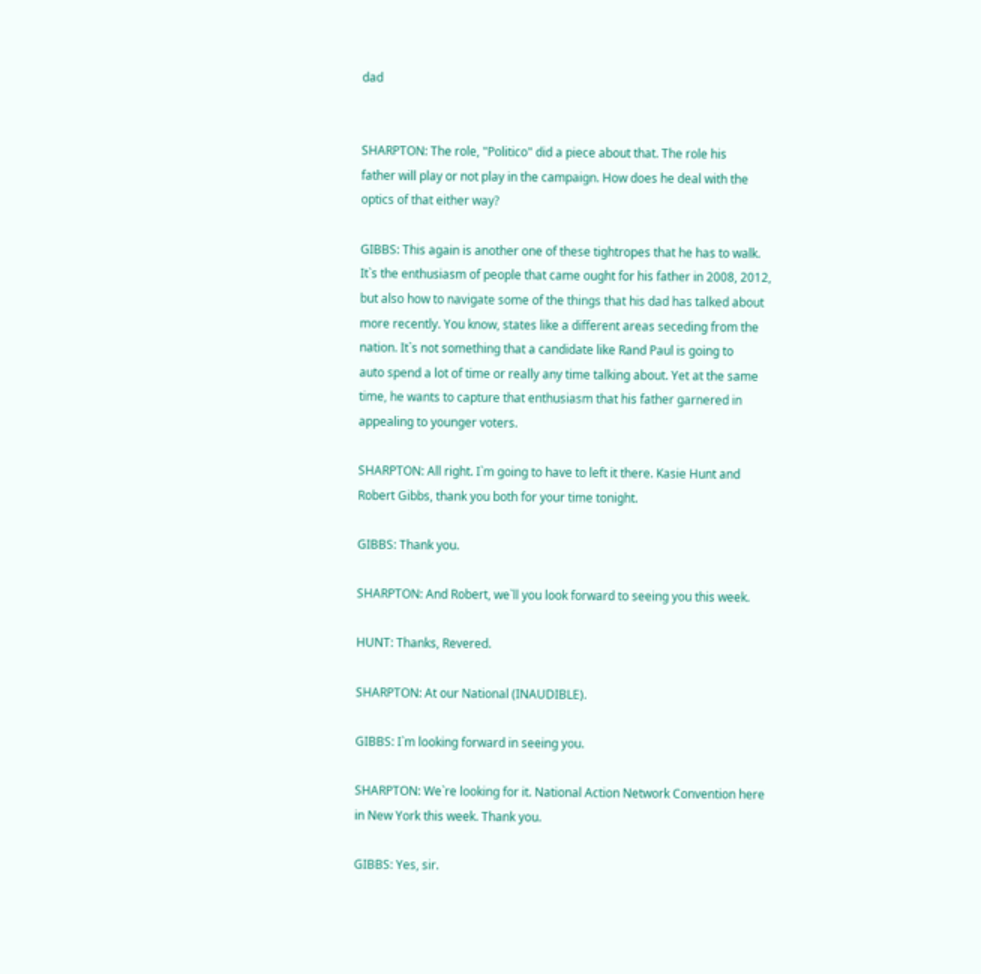dad


SHARPTON: The role, "Politico" did a piece about that. The role his
father will play or not play in the campaign. How does he deal with the
optics of that either way?

GIBBS: This again is another one of these tightropes that he has to walk.
It`s the enthusiasm of people that came ought for his father in 2008, 2012,
but also how to navigate some of the things that his dad has talked about
more recently. You know, states like a different areas seceding from the
nation. It`s not something that a candidate like Rand Paul is going to
auto spend a lot of time or really any time talking about. Yet at the same
time, he wants to capture that enthusiasm that his father garnered in
appealing to younger voters.

SHARPTON: All right. I`m going to have to left it there. Kasie Hunt and
Robert Gibbs, thank you both for your time tonight.

GIBBS: Thank you.

SHARPTON: And Robert, we`ll you look forward to seeing you this week.

HUNT: Thanks, Revered.

SHARPTON: At our National (INAUDIBLE).

GIBBS: I`m looking forward in seeing you.

SHARPTON: We`re looking for it. National Action Network Convention here
in New York this week. Thank you.

GIBBS: Yes, sir.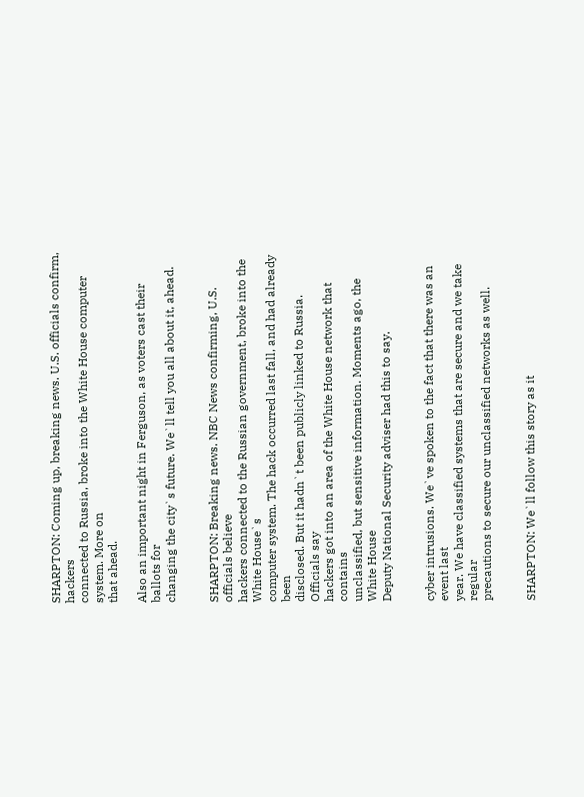SHARPTON: Coming up, breaking news. U.S. officials confirm, hackers
connected to Russia, broke into the White House computer system. More on
that ahead.

Also an important night in Ferguson, as voters cast their ballots for
changing the city`s future. We`ll tell you all about it, ahead.


SHARPTON: Breaking news. NBC News confirming, U.S. officials believe
hackers connected to the Russian government, broke into the White House`s
computer system. The hack occurred last fall, and had already been
disclosed. But it hadn`t been publicly linked to Russia. Officials say
hackers got into an area of the White House network that contains
unclassified, but sensitive information. Moments ago, the White House
Deputy National Security adviser had this to say.


cyber intrusions. We`ve spoken to the fact that there was an event last
year. We have classified systems that are secure and we take regular
precautions to secure our unclassified networks as well.


SHARPTON: We`ll follow this story as it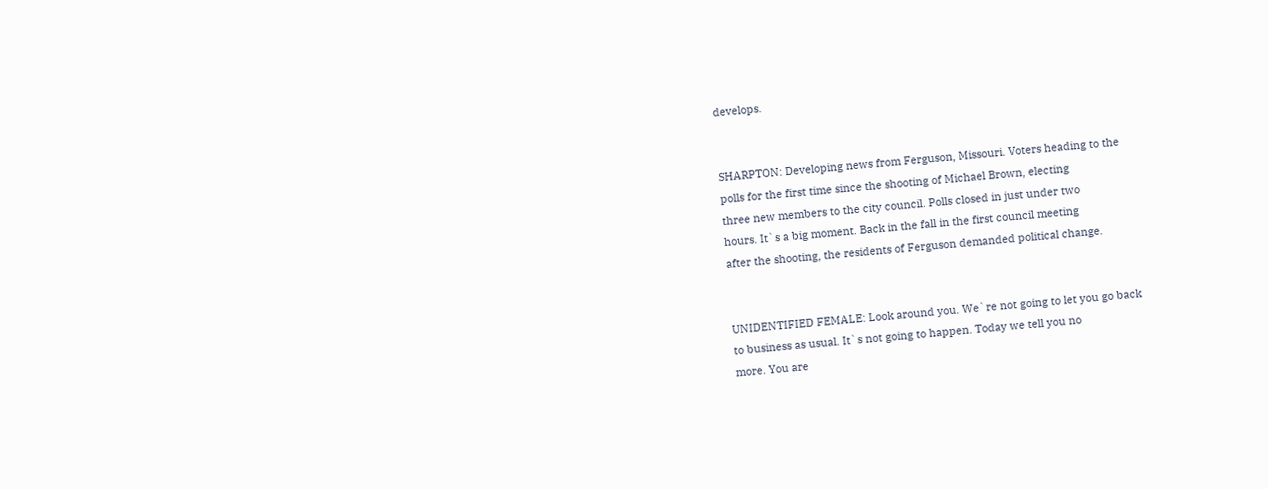develops.


SHARPTON: Developing news from Ferguson, Missouri. Voters heading to the
polls for the first time since the shooting of Michael Brown, electing
three new members to the city council. Polls closed in just under two
hours. It`s a big moment. Back in the fall in the first council meeting
after the shooting, the residents of Ferguson demanded political change.


UNIDENTIFIED FEMALE: Look around you. We`re not going to let you go back
to business as usual. It`s not going to happen. Today we tell you no
more. You are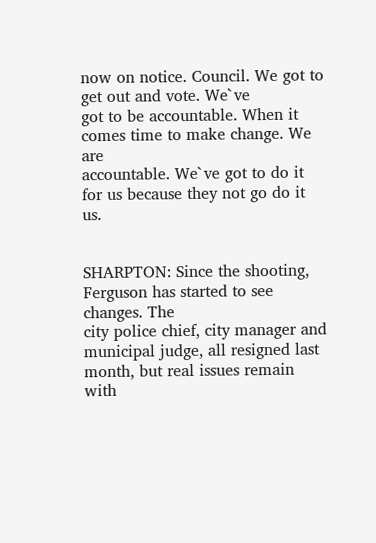now on notice. Council. We got to get out and vote. We`ve
got to be accountable. When it comes time to make change. We are
accountable. We`ve got to do it for us because they not go do it us.


SHARPTON: Since the shooting, Ferguson has started to see changes. The
city police chief, city manager and municipal judge, all resigned last
month, but real issues remain with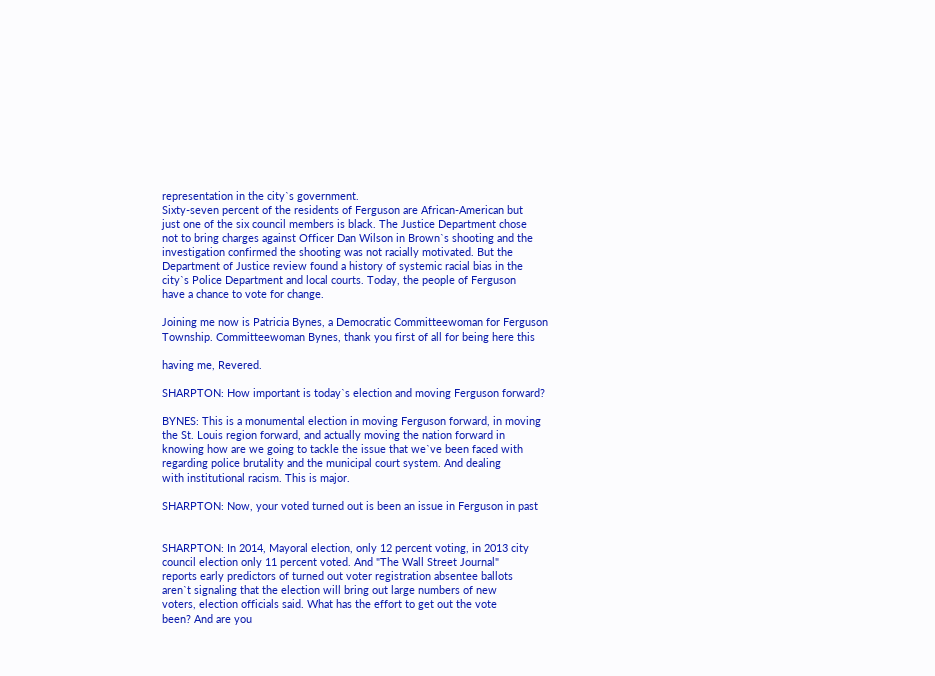representation in the city`s government.
Sixty-seven percent of the residents of Ferguson are African-American but
just one of the six council members is black. The Justice Department chose
not to bring charges against Officer Dan Wilson in Brown`s shooting and the
investigation confirmed the shooting was not racially motivated. But the
Department of Justice review found a history of systemic racial bias in the
city`s Police Department and local courts. Today, the people of Ferguson
have a chance to vote for change.

Joining me now is Patricia Bynes, a Democratic Committeewoman for Ferguson
Township. Committeewoman Bynes, thank you first of all for being here this

having me, Revered.

SHARPTON: How important is today`s election and moving Ferguson forward?

BYNES: This is a monumental election in moving Ferguson forward, in moving
the St. Louis region forward, and actually moving the nation forward in
knowing how are we going to tackle the issue that we`ve been faced with
regarding police brutality and the municipal court system. And dealing
with institutional racism. This is major.

SHARPTON: Now, your voted turned out is been an issue in Ferguson in past


SHARPTON: In 2014, Mayoral election, only 12 percent voting, in 2013 city
council election only 11 percent voted. And "The Wall Street Journal"
reports early predictors of turned out voter registration absentee ballots
aren`t signaling that the election will bring out large numbers of new
voters, election officials said. What has the effort to get out the vote
been? And are you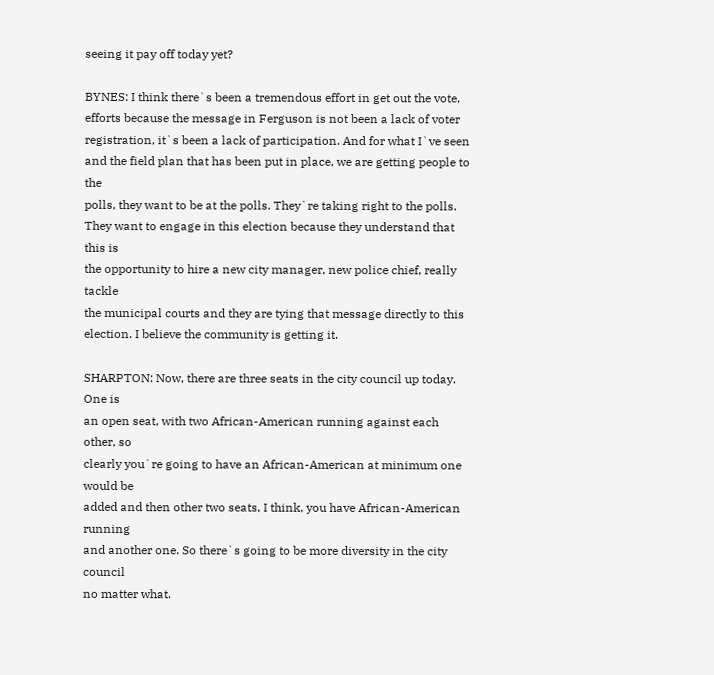seeing it pay off today yet?

BYNES: I think there`s been a tremendous effort in get out the vote,
efforts because the message in Ferguson is not been a lack of voter
registration, it`s been a lack of participation. And for what I`ve seen
and the field plan that has been put in place, we are getting people to the
polls, they want to be at the polls. They`re taking right to the polls.
They want to engage in this election because they understand that this is
the opportunity to hire a new city manager, new police chief, really tackle
the municipal courts and they are tying that message directly to this
election. I believe the community is getting it.

SHARPTON: Now, there are three seats in the city council up today. One is
an open seat, with two African-American running against each other, so
clearly you`re going to have an African-American at minimum one would be
added and then other two seats, I think, you have African-American running
and another one. So there`s going to be more diversity in the city council
no matter what.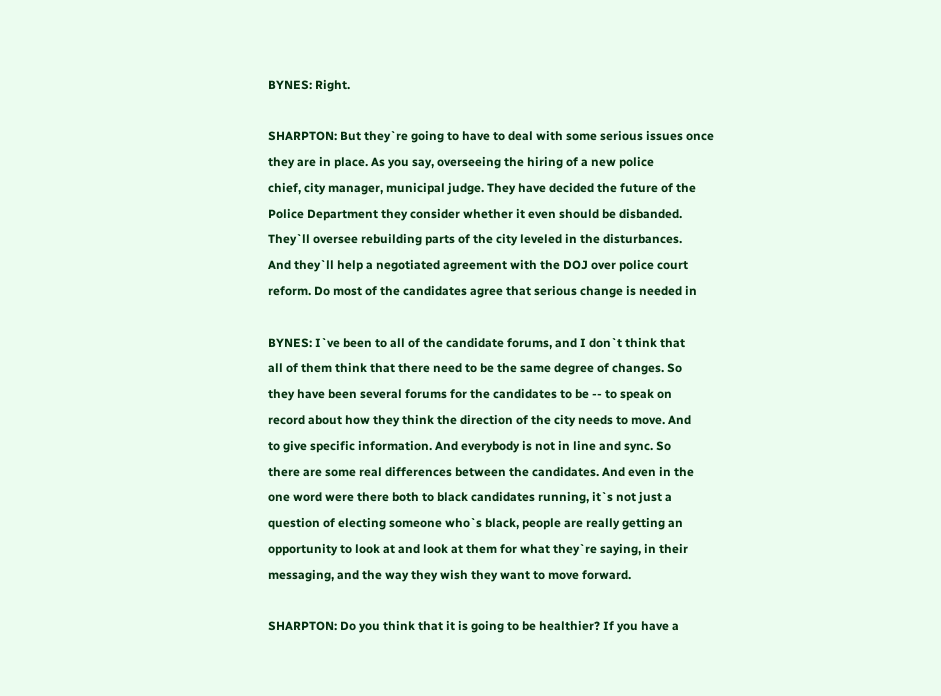BYNES: Right.

SHARPTON: But they`re going to have to deal with some serious issues once
they are in place. As you say, overseeing the hiring of a new police
chief, city manager, municipal judge. They have decided the future of the
Police Department they consider whether it even should be disbanded.
They`ll oversee rebuilding parts of the city leveled in the disturbances.
And they`ll help a negotiated agreement with the DOJ over police court
reform. Do most of the candidates agree that serious change is needed in

BYNES: I`ve been to all of the candidate forums, and I don`t think that
all of them think that there need to be the same degree of changes. So
they have been several forums for the candidates to be -- to speak on
record about how they think the direction of the city needs to move. And
to give specific information. And everybody is not in line and sync. So
there are some real differences between the candidates. And even in the
one word were there both to black candidates running, it`s not just a
question of electing someone who`s black, people are really getting an
opportunity to look at and look at them for what they`re saying, in their
messaging, and the way they wish they want to move forward.

SHARPTON: Do you think that it is going to be healthier? If you have a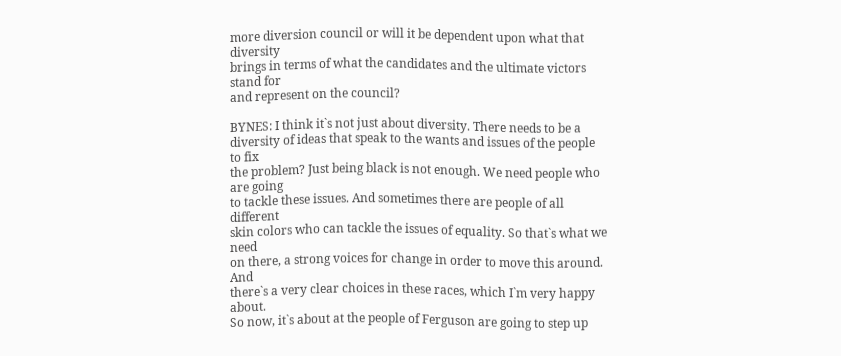more diversion council or will it be dependent upon what that diversity
brings in terms of what the candidates and the ultimate victors stand for
and represent on the council?

BYNES: I think it`s not just about diversity. There needs to be a
diversity of ideas that speak to the wants and issues of the people to fix
the problem? Just being black is not enough. We need people who are going
to tackle these issues. And sometimes there are people of all different
skin colors who can tackle the issues of equality. So that`s what we need
on there, a strong voices for change in order to move this around. And
there`s a very clear choices in these races, which I`m very happy about.
So now, it`s about at the people of Ferguson are going to step up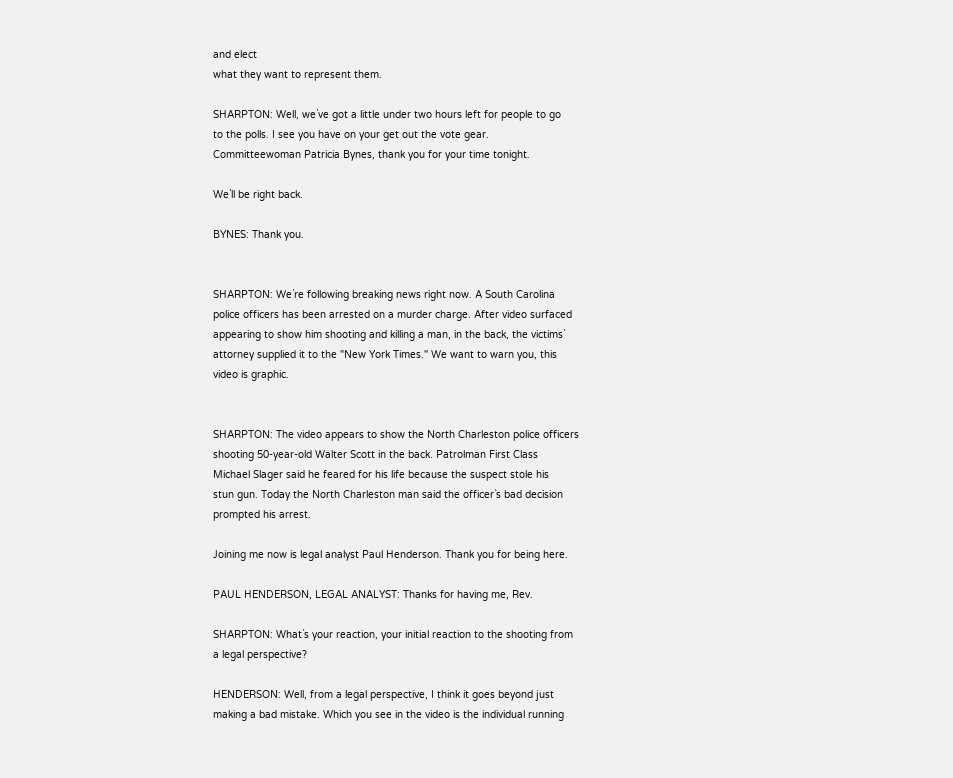and elect
what they want to represent them.

SHARPTON: Well, we`ve got a little under two hours left for people to go
to the polls. I see you have on your get out the vote gear.
Committeewoman Patricia Bynes, thank you for your time tonight.

We`ll be right back.

BYNES: Thank you.


SHARPTON: We`re following breaking news right now. A South Carolina
police officers has been arrested on a murder charge. After video surfaced
appearing to show him shooting and killing a man, in the back, the victims`
attorney supplied it to the "New York Times." We want to warn you, this
video is graphic.


SHARPTON: The video appears to show the North Charleston police officers
shooting 50-year-old Walter Scott in the back. Patrolman First Class
Michael Slager said he feared for his life because the suspect stole his
stun gun. Today the North Charleston man said the officer`s bad decision
prompted his arrest.

Joining me now is legal analyst Paul Henderson. Thank you for being here.

PAUL HENDERSON, LEGAL ANALYST: Thanks for having me, Rev.

SHARPTON: What`s your reaction, your initial reaction to the shooting from
a legal perspective?

HENDERSON: Well, from a legal perspective, I think it goes beyond just
making a bad mistake. Which you see in the video is the individual running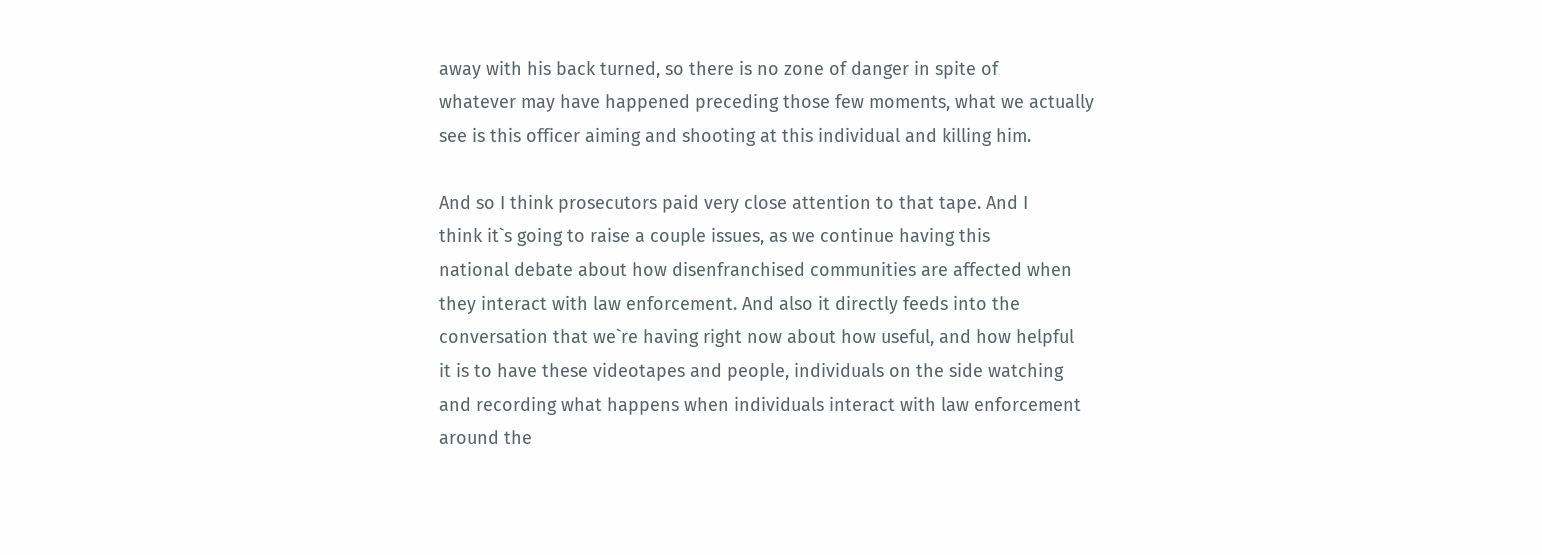away with his back turned, so there is no zone of danger in spite of
whatever may have happened preceding those few moments, what we actually
see is this officer aiming and shooting at this individual and killing him.

And so I think prosecutors paid very close attention to that tape. And I
think it`s going to raise a couple issues, as we continue having this
national debate about how disenfranchised communities are affected when
they interact with law enforcement. And also it directly feeds into the
conversation that we`re having right now about how useful, and how helpful
it is to have these videotapes and people, individuals on the side watching
and recording what happens when individuals interact with law enforcement
around the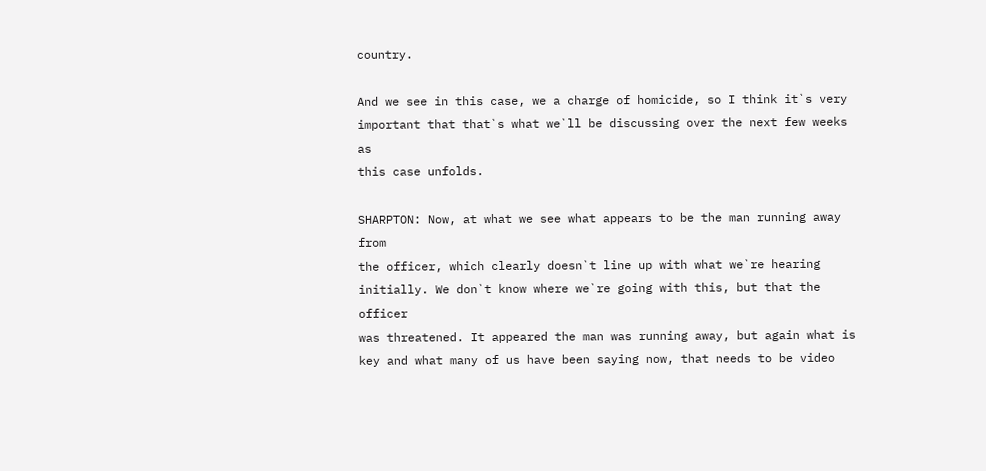country.

And we see in this case, we a charge of homicide, so I think it`s very
important that that`s what we`ll be discussing over the next few weeks as
this case unfolds.

SHARPTON: Now, at what we see what appears to be the man running away from
the officer, which clearly doesn`t line up with what we`re hearing
initially. We don`t know where we`re going with this, but that the officer
was threatened. It appeared the man was running away, but again what is
key and what many of us have been saying now, that needs to be video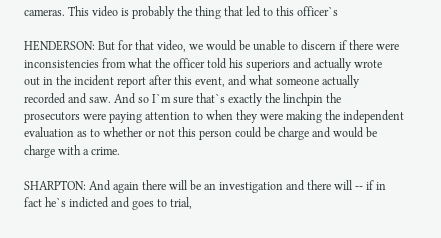cameras. This video is probably the thing that led to this officer`s

HENDERSON: But for that video, we would be unable to discern if there were
inconsistencies from what the officer told his superiors and actually wrote
out in the incident report after this event, and what someone actually
recorded and saw. And so I`m sure that`s exactly the linchpin the
prosecutors were paying attention to when they were making the independent
evaluation as to whether or not this person could be charge and would be
charge with a crime.

SHARPTON: And again there will be an investigation and there will -- if in
fact he`s indicted and goes to trial,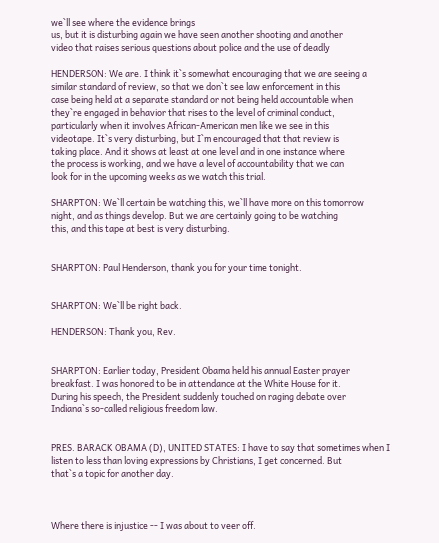we`ll see where the evidence brings
us, but it is disturbing again we have seen another shooting and another
video that raises serious questions about police and the use of deadly

HENDERSON: We are. I think it`s somewhat encouraging that we are seeing a
similar standard of review, so that we don`t see law enforcement in this
case being held at a separate standard or not being held accountable when
they`re engaged in behavior that rises to the level of criminal conduct,
particularly when it involves African-American men like we see in this
videotape. It`s very disturbing, but I`m encouraged that that review is
taking place. And it shows at least at one level and in one instance where
the process is working, and we have a level of accountability that we can
look for in the upcoming weeks as we watch this trial.

SHARPTON: We`ll certain be watching this, we`ll have more on this tomorrow
night, and as things develop. But we are certainly going to be watching
this, and this tape at best is very disturbing.


SHARPTON: Paul Henderson, thank you for your time tonight.


SHARPTON: We`ll be right back.

HENDERSON: Thank you, Rev.


SHARPTON: Earlier today, President Obama held his annual Easter prayer
breakfast. I was honored to be in attendance at the White House for it.
During his speech, the President suddenly touched on raging debate over
Indiana`s so-called religious freedom law.


PRES. BARACK OBAMA (D), UNITED STATES: I have to say that sometimes when I
listen to less than loving expressions by Christians, I get concerned. But
that`s a topic for another day.



Where there is injustice -- I was about to veer off.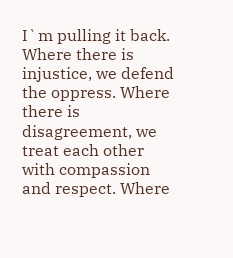I`m pulling it back.
Where there is injustice, we defend the oppress. Where there is
disagreement, we treat each other with compassion and respect. Where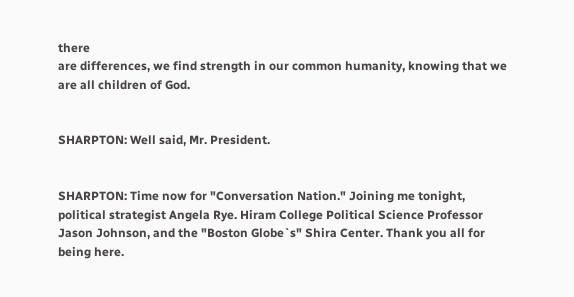there
are differences, we find strength in our common humanity, knowing that we
are all children of God.


SHARPTON: Well said, Mr. President.


SHARPTON: Time now for "Conversation Nation." Joining me tonight,
political strategist Angela Rye. Hiram College Political Science Professor
Jason Johnson, and the "Boston Globe`s" Shira Center. Thank you all for
being here.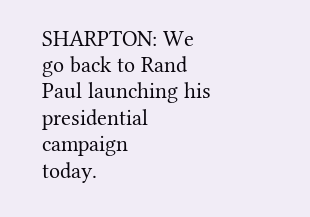SHARPTON: We go back to Rand Paul launching his presidential campaign
today.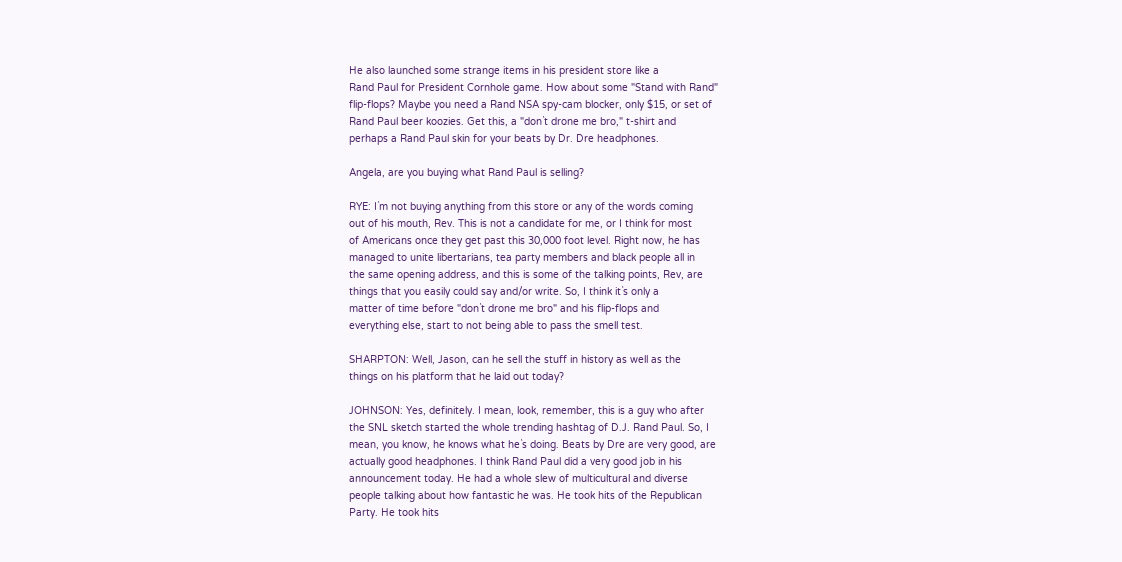He also launched some strange items in his president store like a
Rand Paul for President Cornhole game. How about some "Stand with Rand"
flip-flops? Maybe you need a Rand NSA spy-cam blocker, only $15, or set of
Rand Paul beer koozies. Get this, a "don`t drone me bro," t-shirt and
perhaps a Rand Paul skin for your beats by Dr. Dre headphones.

Angela, are you buying what Rand Paul is selling?

RYE: I`m not buying anything from this store or any of the words coming
out of his mouth, Rev. This is not a candidate for me, or I think for most
of Americans once they get past this 30,000 foot level. Right now, he has
managed to unite libertarians, tea party members and black people all in
the same opening address, and this is some of the talking points, Rev, are
things that you easily could say and/or write. So, I think it`s only a
matter of time before "don`t drone me bro" and his flip-flops and
everything else, start to not being able to pass the smell test.

SHARPTON: Well, Jason, can he sell the stuff in history as well as the
things on his platform that he laid out today?

JOHNSON: Yes, definitely. I mean, look, remember, this is a guy who after
the SNL sketch started the whole trending hashtag of D.J. Rand Paul. So, I
mean, you know, he knows what he`s doing. Beats by Dre are very good, are
actually good headphones. I think Rand Paul did a very good job in his
announcement today. He had a whole slew of multicultural and diverse
people talking about how fantastic he was. He took hits of the Republican
Party. He took hits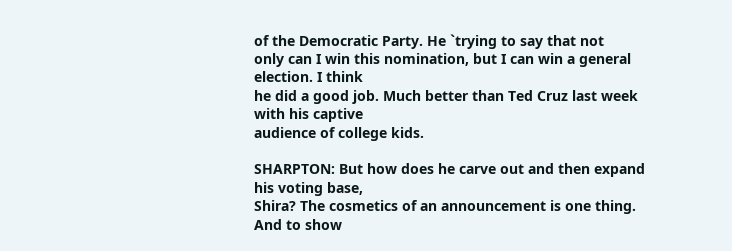of the Democratic Party. He `trying to say that not
only can I win this nomination, but I can win a general election. I think
he did a good job. Much better than Ted Cruz last week with his captive
audience of college kids.

SHARPTON: But how does he carve out and then expand his voting base,
Shira? The cosmetics of an announcement is one thing. And to show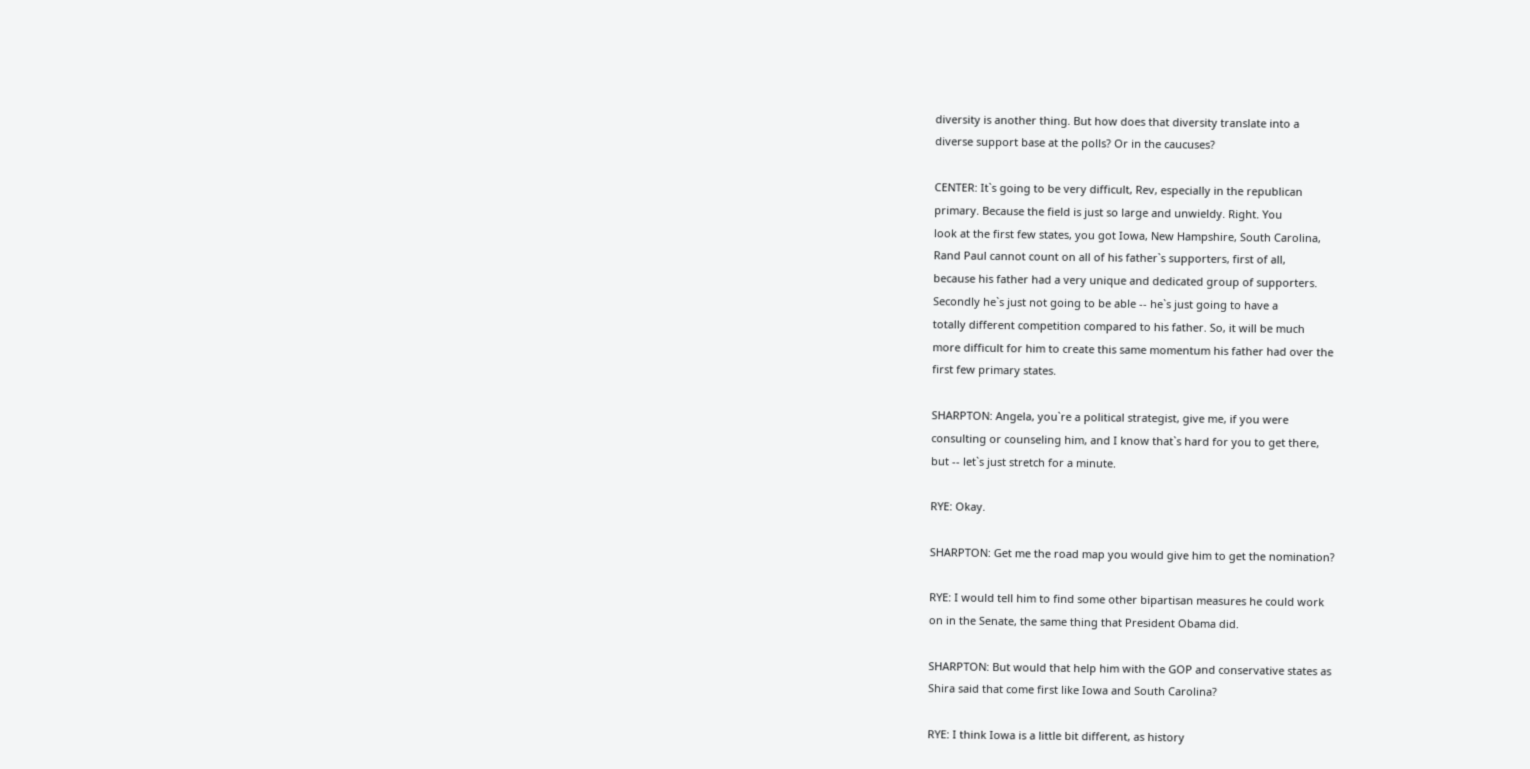diversity is another thing. But how does that diversity translate into a
diverse support base at the polls? Or in the caucuses?

CENTER: It`s going to be very difficult, Rev, especially in the republican
primary. Because the field is just so large and unwieldy. Right. You
look at the first few states, you got Iowa, New Hampshire, South Carolina,
Rand Paul cannot count on all of his father`s supporters, first of all,
because his father had a very unique and dedicated group of supporters.
Secondly he`s just not going to be able -- he`s just going to have a
totally different competition compared to his father. So, it will be much
more difficult for him to create this same momentum his father had over the
first few primary states.

SHARPTON: Angela, you`re a political strategist, give me, if you were
consulting or counseling him, and I know that`s hard for you to get there,
but -- let`s just stretch for a minute.

RYE: Okay.

SHARPTON: Get me the road map you would give him to get the nomination?

RYE: I would tell him to find some other bipartisan measures he could work
on in the Senate, the same thing that President Obama did.

SHARPTON: But would that help him with the GOP and conservative states as
Shira said that come first like Iowa and South Carolina?

RYE: I think Iowa is a little bit different, as history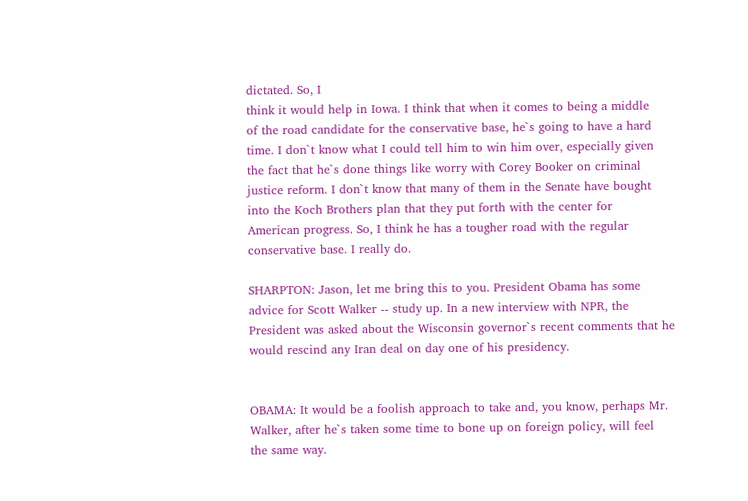dictated. So, I
think it would help in Iowa. I think that when it comes to being a middle
of the road candidate for the conservative base, he`s going to have a hard
time. I don`t know what I could tell him to win him over, especially given
the fact that he`s done things like worry with Corey Booker on criminal
justice reform. I don`t know that many of them in the Senate have bought
into the Koch Brothers plan that they put forth with the center for
American progress. So, I think he has a tougher road with the regular
conservative base. I really do.

SHARPTON: Jason, let me bring this to you. President Obama has some
advice for Scott Walker -- study up. In a new interview with NPR, the
President was asked about the Wisconsin governor`s recent comments that he
would rescind any Iran deal on day one of his presidency.


OBAMA: It would be a foolish approach to take and, you know, perhaps Mr.
Walker, after he`s taken some time to bone up on foreign policy, will feel
the same way.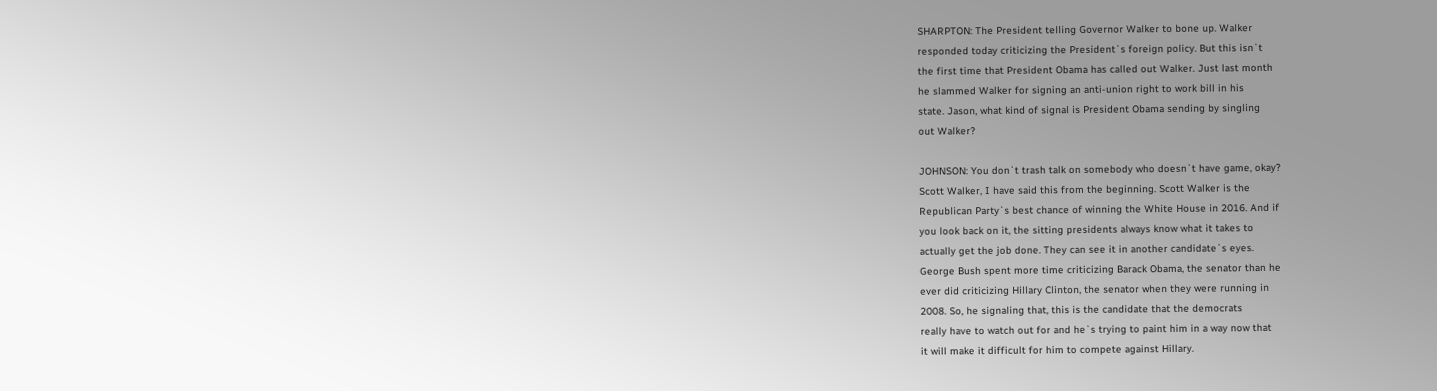SHARPTON: The President telling Governor Walker to bone up. Walker
responded today criticizing the President`s foreign policy. But this isn`t
the first time that President Obama has called out Walker. Just last month
he slammed Walker for signing an anti-union right to work bill in his
state. Jason, what kind of signal is President Obama sending by singling
out Walker?

JOHNSON: You don`t trash talk on somebody who doesn`t have game, okay?
Scott Walker, I have said this from the beginning. Scott Walker is the
Republican Party`s best chance of winning the White House in 2016. And if
you look back on it, the sitting presidents always know what it takes to
actually get the job done. They can see it in another candidate`s eyes.
George Bush spent more time criticizing Barack Obama, the senator than he
ever did criticizing Hillary Clinton, the senator when they were running in
2008. So, he signaling that, this is the candidate that the democrats
really have to watch out for and he`s trying to paint him in a way now that
it will make it difficult for him to compete against Hillary.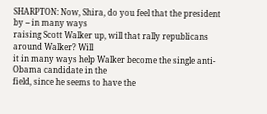SHARPTON: Now, Shira, do you feel that the president by -- in many ways
raising Scott Walker up, will that rally republicans around Walker? Will
it in many ways help Walker become the single anti-Obama candidate in the
field, since he seems to have the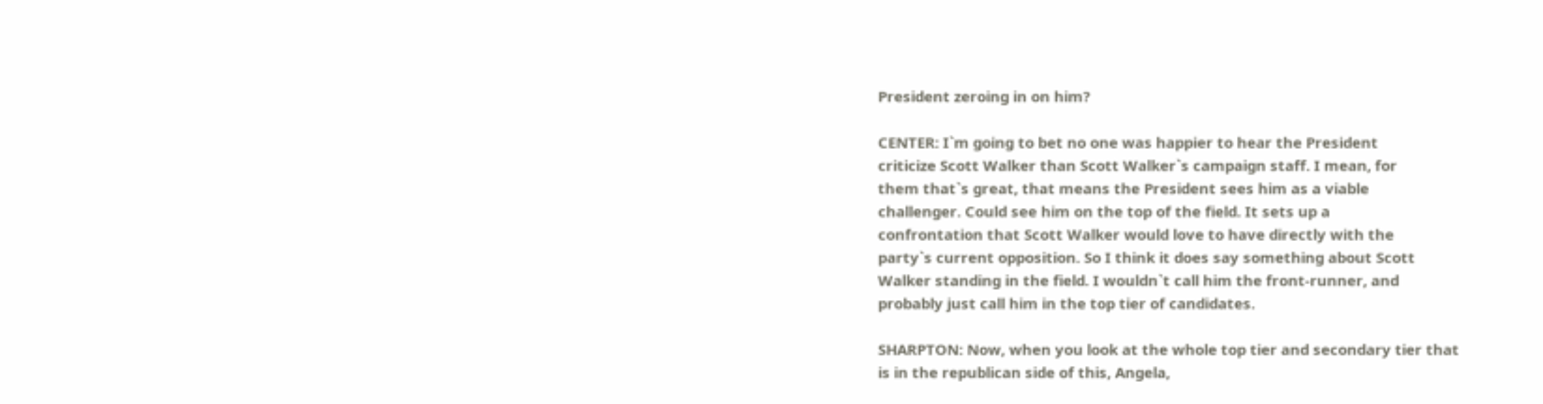President zeroing in on him?

CENTER: I`m going to bet no one was happier to hear the President
criticize Scott Walker than Scott Walker`s campaign staff. I mean, for
them that`s great, that means the President sees him as a viable
challenger. Could see him on the top of the field. It sets up a
confrontation that Scott Walker would love to have directly with the
party`s current opposition. So I think it does say something about Scott
Walker standing in the field. I wouldn`t call him the front-runner, and
probably just call him in the top tier of candidates.

SHARPTON: Now, when you look at the whole top tier and secondary tier that
is in the republican side of this, Angela,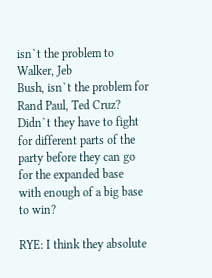isn`t the problem to Walker, Jeb
Bush, isn`t the problem for Rand Paul, Ted Cruz? Didn`t they have to fight
for different parts of the party before they can go for the expanded base
with enough of a big base to win?

RYE: I think they absolute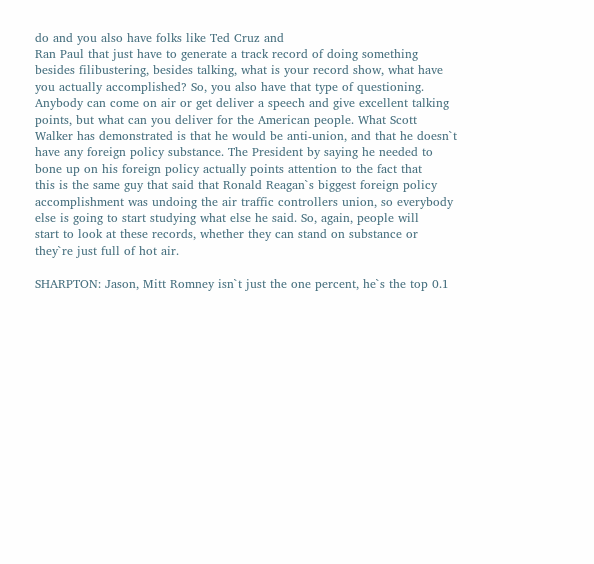do and you also have folks like Ted Cruz and
Ran Paul that just have to generate a track record of doing something
besides filibustering, besides talking, what is your record show, what have
you actually accomplished? So, you also have that type of questioning.
Anybody can come on air or get deliver a speech and give excellent talking
points, but what can you deliver for the American people. What Scott
Walker has demonstrated is that he would be anti-union, and that he doesn`t
have any foreign policy substance. The President by saying he needed to
bone up on his foreign policy actually points attention to the fact that
this is the same guy that said that Ronald Reagan`s biggest foreign policy
accomplishment was undoing the air traffic controllers union, so everybody
else is going to start studying what else he said. So, again, people will
start to look at these records, whether they can stand on substance or
they`re just full of hot air.

SHARPTON: Jason, Mitt Romney isn`t just the one percent, he`s the top 0.1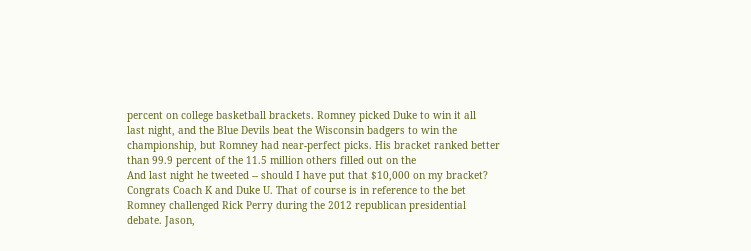percent on college basketball brackets. Romney picked Duke to win it all
last night, and the Blue Devils beat the Wisconsin badgers to win the
championship, but Romney had near-perfect picks. His bracket ranked better
than 99.9 percent of the 11.5 million others filled out on the
And last night he tweeted -- should I have put that $10,000 on my bracket?
Congrats Coach K and Duke U. That of course is in reference to the bet
Romney challenged Rick Perry during the 2012 republican presidential
debate. Jason,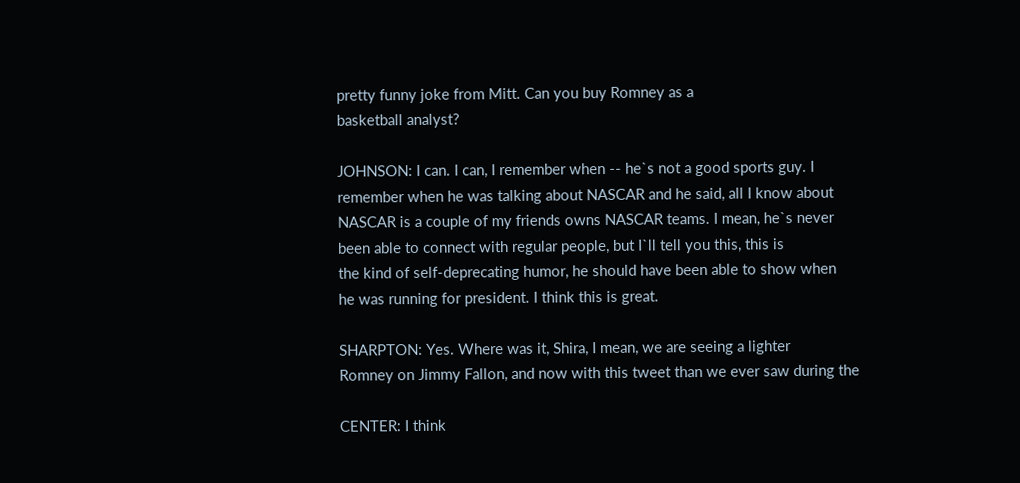pretty funny joke from Mitt. Can you buy Romney as a
basketball analyst?

JOHNSON: I can. I can, I remember when -- he`s not a good sports guy. I
remember when he was talking about NASCAR and he said, all I know about
NASCAR is a couple of my friends owns NASCAR teams. I mean, he`s never
been able to connect with regular people, but I`ll tell you this, this is
the kind of self-deprecating humor, he should have been able to show when
he was running for president. I think this is great.

SHARPTON: Yes. Where was it, Shira, I mean, we are seeing a lighter
Romney on Jimmy Fallon, and now with this tweet than we ever saw during the

CENTER: I think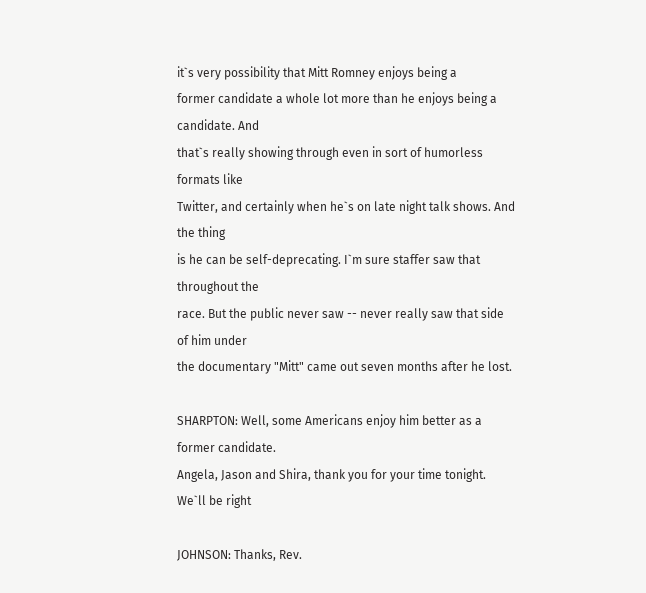it`s very possibility that Mitt Romney enjoys being a
former candidate a whole lot more than he enjoys being a candidate. And
that`s really showing through even in sort of humorless formats like
Twitter, and certainly when he`s on late night talk shows. And the thing
is he can be self-deprecating. I`m sure staffer saw that throughout the
race. But the public never saw -- never really saw that side of him under
the documentary "Mitt" came out seven months after he lost.

SHARPTON: Well, some Americans enjoy him better as a former candidate.
Angela, Jason and Shira, thank you for your time tonight. We`ll be right

JOHNSON: Thanks, Rev.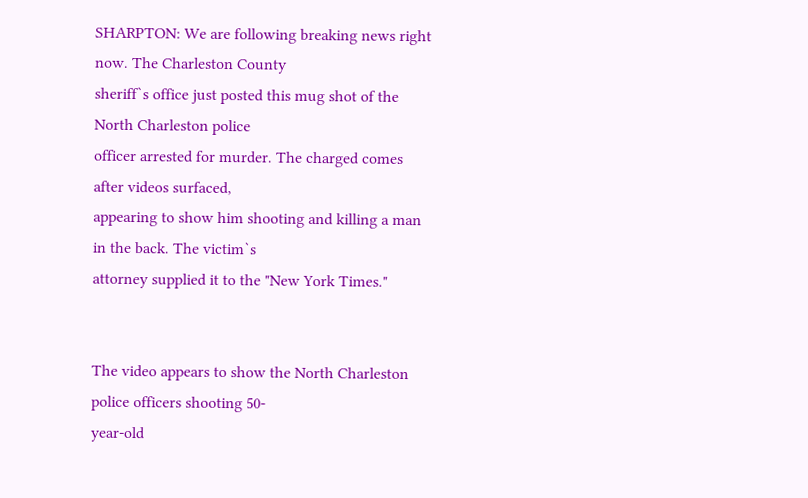SHARPTON: We are following breaking news right now. The Charleston County
sheriff`s office just posted this mug shot of the North Charleston police
officer arrested for murder. The charged comes after videos surfaced,
appearing to show him shooting and killing a man in the back. The victim`s
attorney supplied it to the "New York Times."


The video appears to show the North Charleston police officers shooting 50-
year-old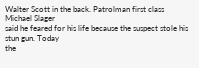Walter Scott in the back. Patrolman first class Michael Slager
said he feared for his life because the suspect stole his stun gun. Today
the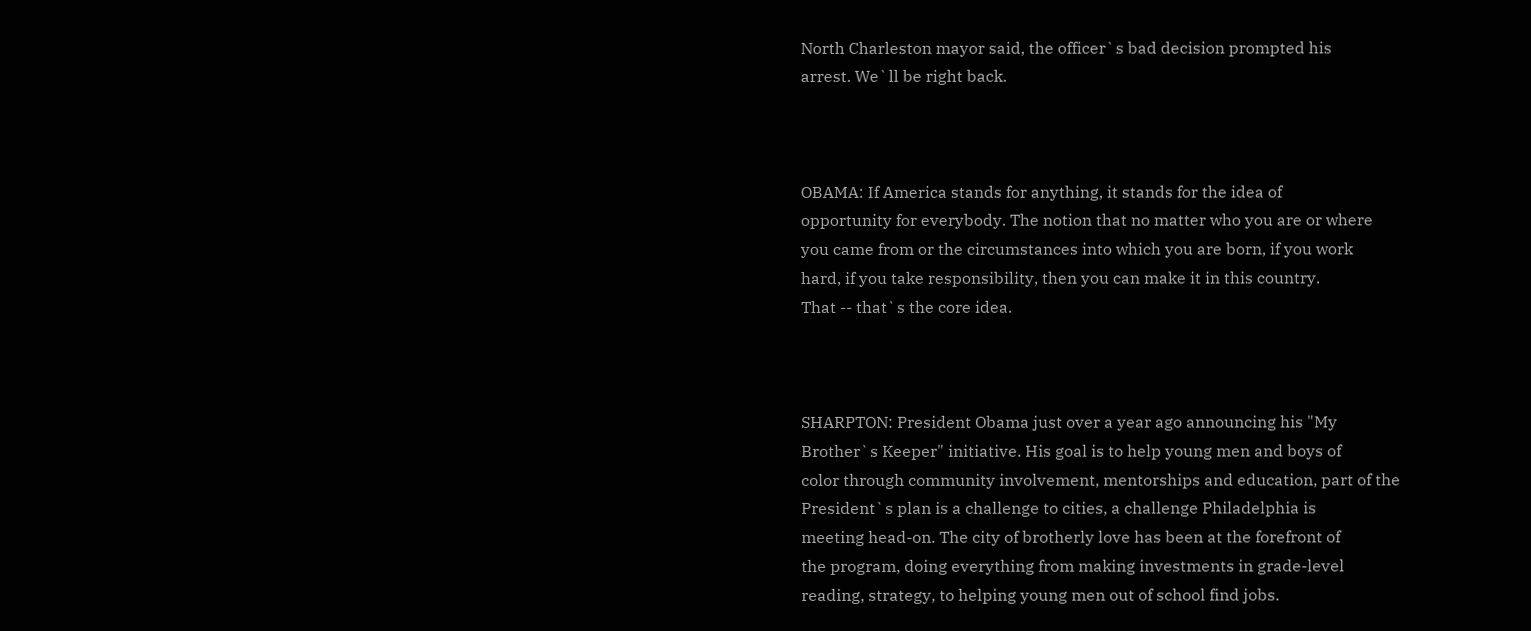North Charleston mayor said, the officer`s bad decision prompted his
arrest. We`ll be right back.



OBAMA: If America stands for anything, it stands for the idea of
opportunity for everybody. The notion that no matter who you are or where
you came from or the circumstances into which you are born, if you work
hard, if you take responsibility, then you can make it in this country.
That -- that`s the core idea.



SHARPTON: President Obama just over a year ago announcing his "My
Brother`s Keeper" initiative. His goal is to help young men and boys of
color through community involvement, mentorships and education, part of the
President`s plan is a challenge to cities, a challenge Philadelphia is
meeting head-on. The city of brotherly love has been at the forefront of
the program, doing everything from making investments in grade-level
reading, strategy, to helping young men out of school find jobs.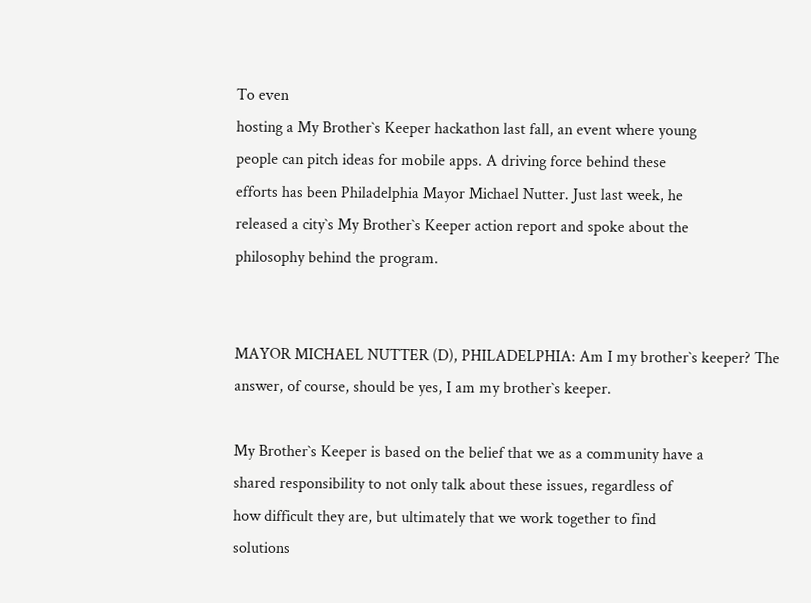To even
hosting a My Brother`s Keeper hackathon last fall, an event where young
people can pitch ideas for mobile apps. A driving force behind these
efforts has been Philadelphia Mayor Michael Nutter. Just last week, he
released a city`s My Brother`s Keeper action report and spoke about the
philosophy behind the program.


MAYOR MICHAEL NUTTER (D), PHILADELPHIA: Am I my brother`s keeper? The
answer, of course, should be yes, I am my brother`s keeper.

My Brother`s Keeper is based on the belief that we as a community have a
shared responsibility to not only talk about these issues, regardless of
how difficult they are, but ultimately that we work together to find
solutions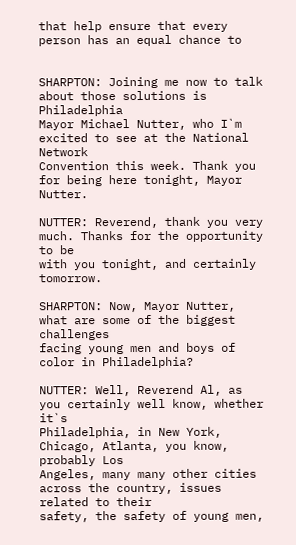that help ensure that every person has an equal chance to


SHARPTON: Joining me now to talk about those solutions is Philadelphia
Mayor Michael Nutter, who I`m excited to see at the National Network
Convention this week. Thank you for being here tonight, Mayor Nutter.

NUTTER: Reverend, thank you very much. Thanks for the opportunity to be
with you tonight, and certainly tomorrow.

SHARPTON: Now, Mayor Nutter, what are some of the biggest challenges
facing young men and boys of color in Philadelphia?

NUTTER: Well, Reverend Al, as you certainly well know, whether it`s
Philadelphia, in New York, Chicago, Atlanta, you know, probably Los
Angeles, many many other cities across the country, issues related to their
safety, the safety of young men,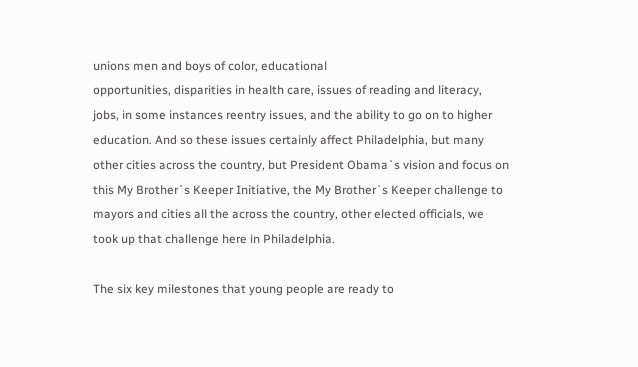unions men and boys of color, educational
opportunities, disparities in health care, issues of reading and literacy,
jobs, in some instances reentry issues, and the ability to go on to higher
education. And so these issues certainly affect Philadelphia, but many
other cities across the country, but President Obama`s vision and focus on
this My Brother`s Keeper Initiative, the My Brother`s Keeper challenge to
mayors and cities all the across the country, other elected officials, we
took up that challenge here in Philadelphia.

The six key milestones that young people are ready to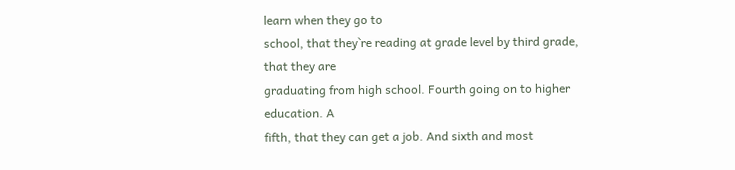learn when they go to
school, that they`re reading at grade level by third grade, that they are
graduating from high school. Fourth going on to higher education. A
fifth, that they can get a job. And sixth and most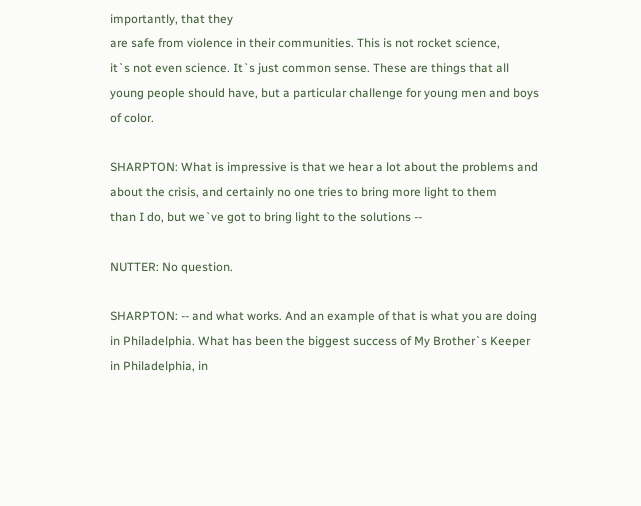importantly, that they
are safe from violence in their communities. This is not rocket science,
it`s not even science. It`s just common sense. These are things that all
young people should have, but a particular challenge for young men and boys
of color.

SHARPTON: What is impressive is that we hear a lot about the problems and
about the crisis, and certainly no one tries to bring more light to them
than I do, but we`ve got to bring light to the solutions --

NUTTER: No question.

SHARPTON: -- and what works. And an example of that is what you are doing
in Philadelphia. What has been the biggest success of My Brother`s Keeper
in Philadelphia, in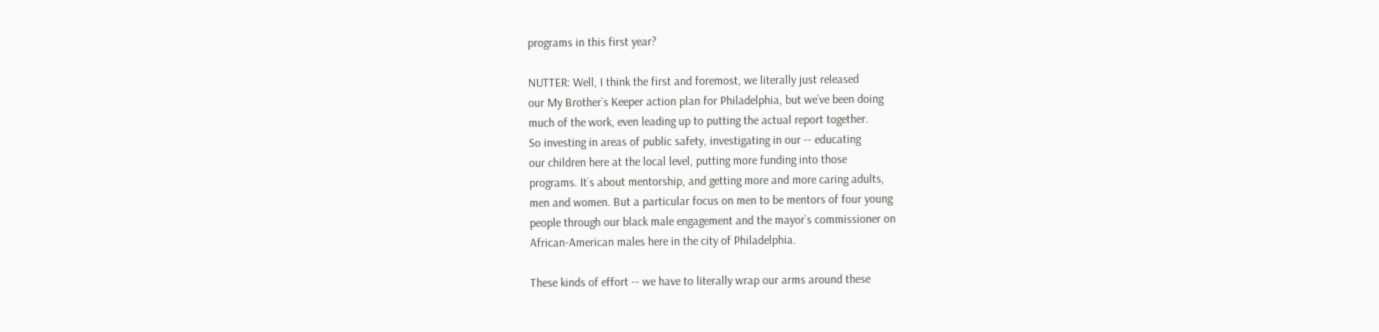programs in this first year?

NUTTER: Well, I think the first and foremost, we literally just released
our My Brother`s Keeper action plan for Philadelphia, but we`ve been doing
much of the work, even leading up to putting the actual report together.
So investing in areas of public safety, investigating in our -- educating
our children here at the local level, putting more funding into those
programs. It`s about mentorship, and getting more and more caring adults,
men and women. But a particular focus on men to be mentors of four young
people through our black male engagement and the mayor`s commissioner on
African-American males here in the city of Philadelphia.

These kinds of effort -- we have to literally wrap our arms around these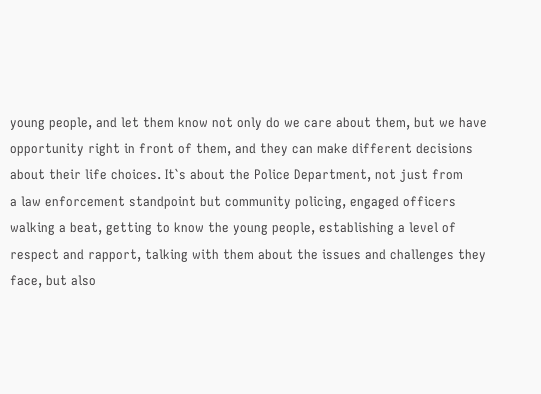young people, and let them know not only do we care about them, but we have
opportunity right in front of them, and they can make different decisions
about their life choices. It`s about the Police Department, not just from
a law enforcement standpoint but community policing, engaged officers
walking a beat, getting to know the young people, establishing a level of
respect and rapport, talking with them about the issues and challenges they
face, but also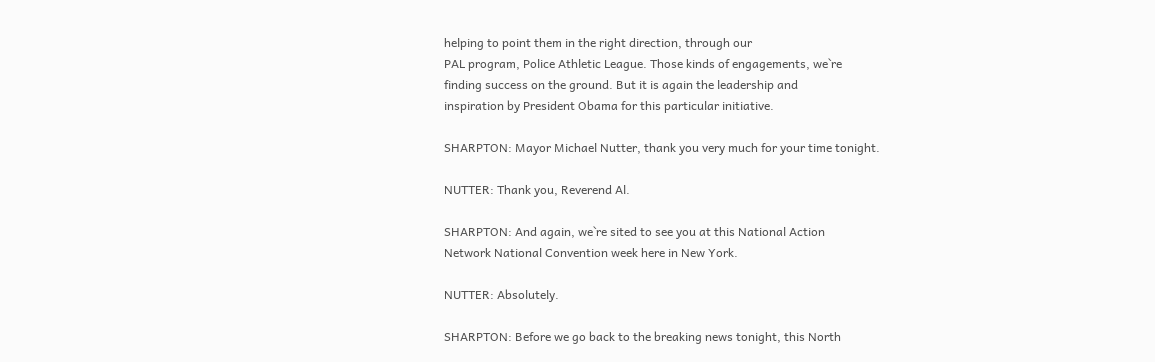helping to point them in the right direction, through our
PAL program, Police Athletic League. Those kinds of engagements, we`re
finding success on the ground. But it is again the leadership and
inspiration by President Obama for this particular initiative.

SHARPTON: Mayor Michael Nutter, thank you very much for your time tonight.

NUTTER: Thank you, Reverend Al.

SHARPTON: And again, we`re sited to see you at this National Action
Network National Convention week here in New York.

NUTTER: Absolutely.

SHARPTON: Before we go back to the breaking news tonight, this North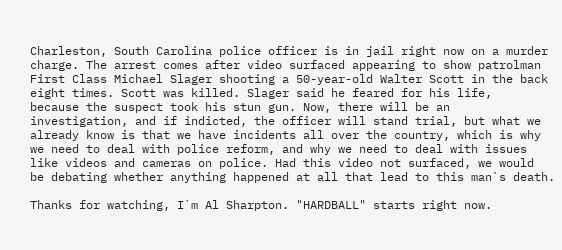Charleston, South Carolina police officer is in jail right now on a murder
charge. The arrest comes after video surfaced appearing to show patrolman
First Class Michael Slager shooting a 50-year-old Walter Scott in the back
eight times. Scott was killed. Slager said he feared for his life,
because the suspect took his stun gun. Now, there will be an
investigation, and if indicted, the officer will stand trial, but what we
already know is that we have incidents all over the country, which is why
we need to deal with police reform, and why we need to deal with issues
like videos and cameras on police. Had this video not surfaced, we would
be debating whether anything happened at all that lead to this man`s death.

Thanks for watching, I`m Al Sharpton. "HARDBALL" starts right now.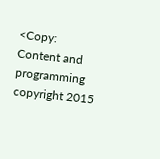<Copy: Content and programming copyright 2015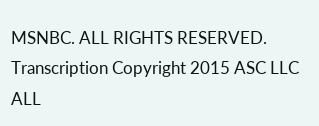MSNBC. ALL RIGHTS RESERVED.
Transcription Copyright 2015 ASC LLC ALL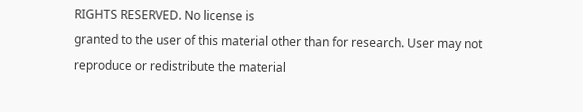RIGHTS RESERVED. No license is
granted to the user of this material other than for research. User may not
reproduce or redistribute the material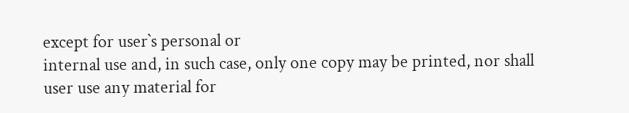except for user`s personal or
internal use and, in such case, only one copy may be printed, nor shall
user use any material for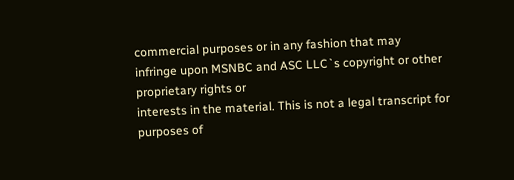commercial purposes or in any fashion that may
infringe upon MSNBC and ASC LLC`s copyright or other proprietary rights or
interests in the material. This is not a legal transcript for purposes of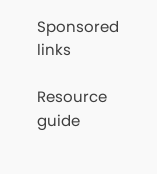Sponsored links

Resource guide